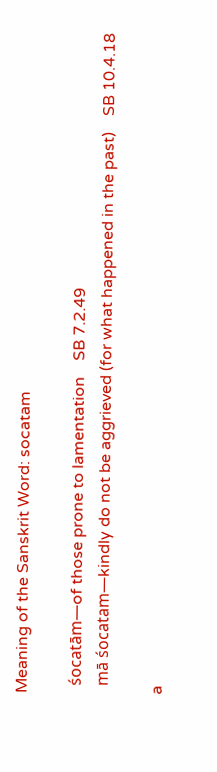Meaning of the Sanskrit Word: socatam

  śocatām—of those prone to lamentation    SB 7.2.49
  mā śocatam—kindly do not be aggrieved (for what happened in the past)    SB 10.4.18

a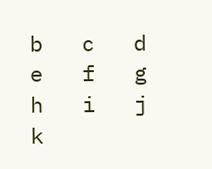b   c   d   e   f   g   h   i   j   k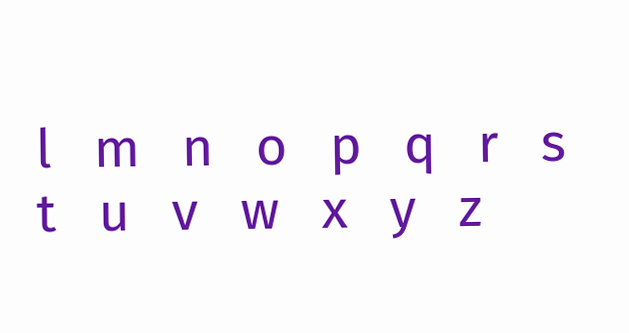l   m   n   o   p   q   r   s   t   u   v   w   x   y   z